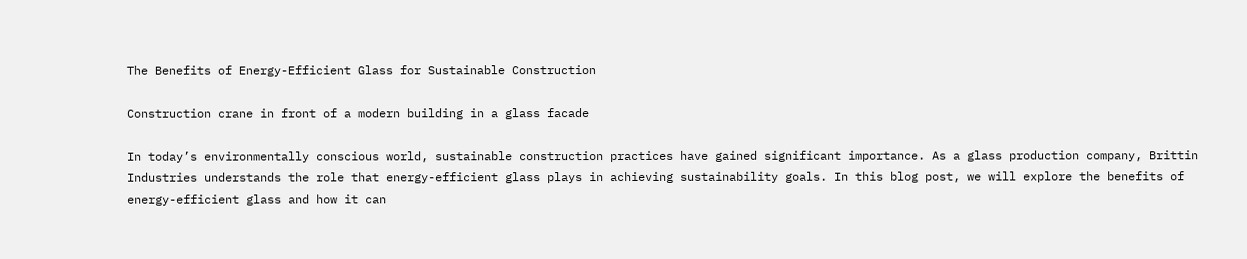The Benefits of Energy-Efficient Glass for Sustainable Construction

Construction crane in front of a modern building in a glass facade

In today’s environmentally conscious world, sustainable construction practices have gained significant importance. As a glass production company, Brittin Industries understands the role that energy-efficient glass plays in achieving sustainability goals. In this blog post, we will explore the benefits of energy-efficient glass and how it can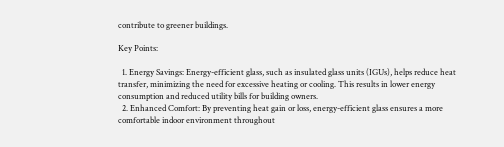contribute to greener buildings.

Key Points:

  1. Energy Savings: Energy-efficient glass, such as insulated glass units (IGUs), helps reduce heat transfer, minimizing the need for excessive heating or cooling. This results in lower energy consumption and reduced utility bills for building owners.
  2. Enhanced Comfort: By preventing heat gain or loss, energy-efficient glass ensures a more comfortable indoor environment throughout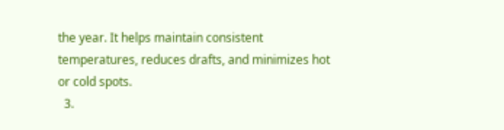the year. It helps maintain consistent temperatures, reduces drafts, and minimizes hot or cold spots.
  3.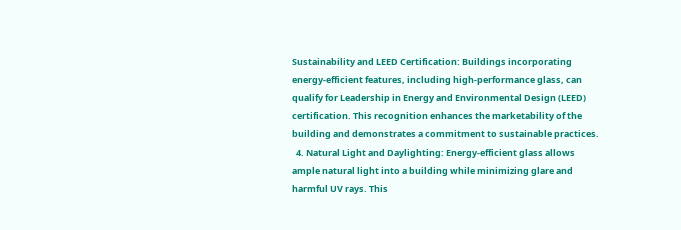Sustainability and LEED Certification: Buildings incorporating energy-efficient features, including high-performance glass, can qualify for Leadership in Energy and Environmental Design (LEED) certification. This recognition enhances the marketability of the building and demonstrates a commitment to sustainable practices.
  4. Natural Light and Daylighting: Energy-efficient glass allows ample natural light into a building while minimizing glare and harmful UV rays. This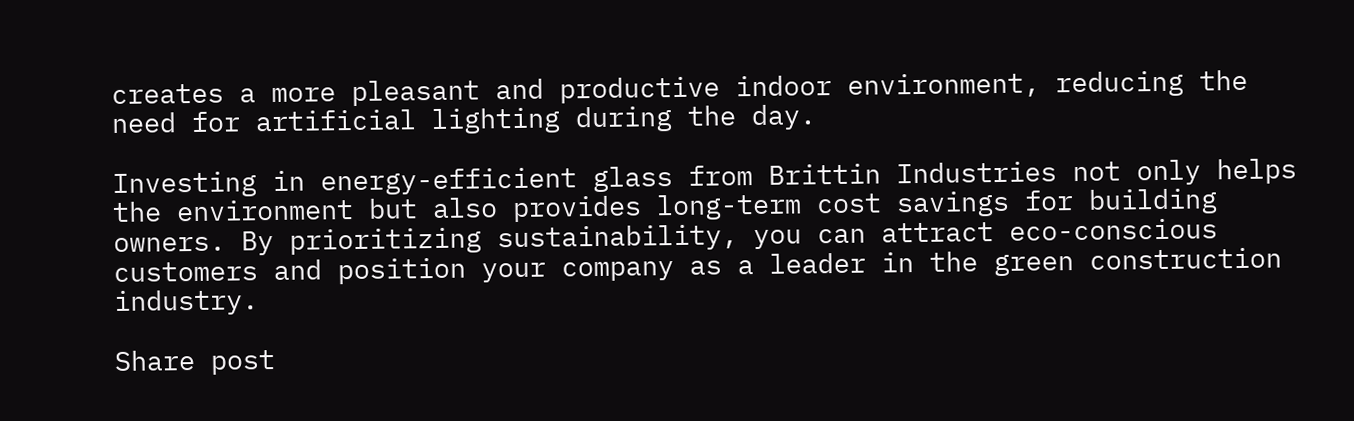creates a more pleasant and productive indoor environment, reducing the need for artificial lighting during the day.

Investing in energy-efficient glass from Brittin Industries not only helps the environment but also provides long-term cost savings for building owners. By prioritizing sustainability, you can attract eco-conscious customers and position your company as a leader in the green construction industry.

Share post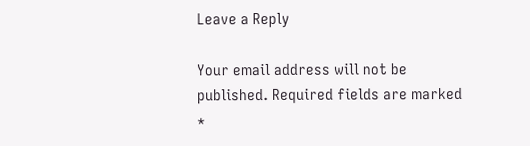Leave a Reply

Your email address will not be published. Required fields are marked *